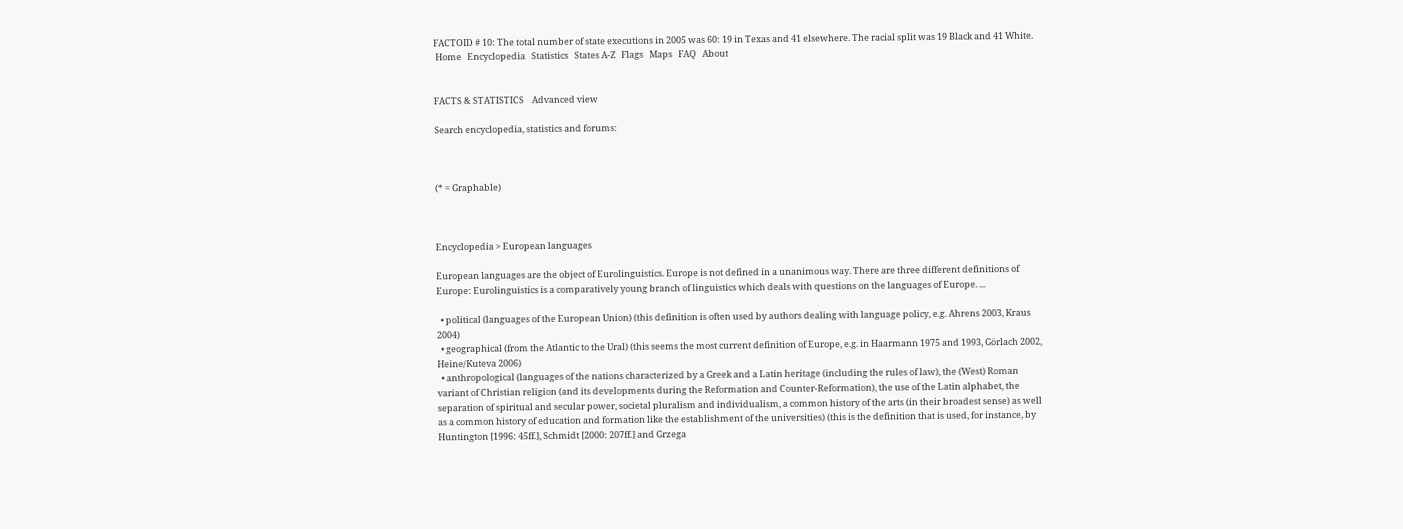FACTOID # 10: The total number of state executions in 2005 was 60: 19 in Texas and 41 elsewhere. The racial split was 19 Black and 41 White.
 Home   Encyclopedia   Statistics   States A-Z   Flags   Maps   FAQ   About


FACTS & STATISTICS    Advanced view

Search encyclopedia, statistics and forums:



(* = Graphable)



Encyclopedia > European languages

European languages are the object of Eurolinguistics. Europe is not defined in a unanimous way. There are three different definitions of Europe: Eurolinguistics is a comparatively young branch of linguistics which deals with questions on the languages of Europe. ...

  • political (languages of the European Union) (this definition is often used by authors dealing with language policy, e.g. Ahrens 2003, Kraus 2004)
  • geographical (from the Atlantic to the Ural) (this seems the most current definition of Europe, e.g. in Haarmann 1975 and 1993, Görlach 2002, Heine/Kuteva 2006)
  • anthropological (languages of the nations characterized by a Greek and a Latin heritage (including the rules of law), the (West) Roman variant of Christian religion (and its developments during the Reformation and Counter-Reformation), the use of the Latin alphabet, the separation of spiritual and secular power, societal pluralism and individualism, a common history of the arts (in their broadest sense) as well as a common history of education and formation like the establishment of the universities) (this is the definition that is used, for instance, by Huntington [1996: 45ff.], Schmidt [2000: 207ff.] and Grzega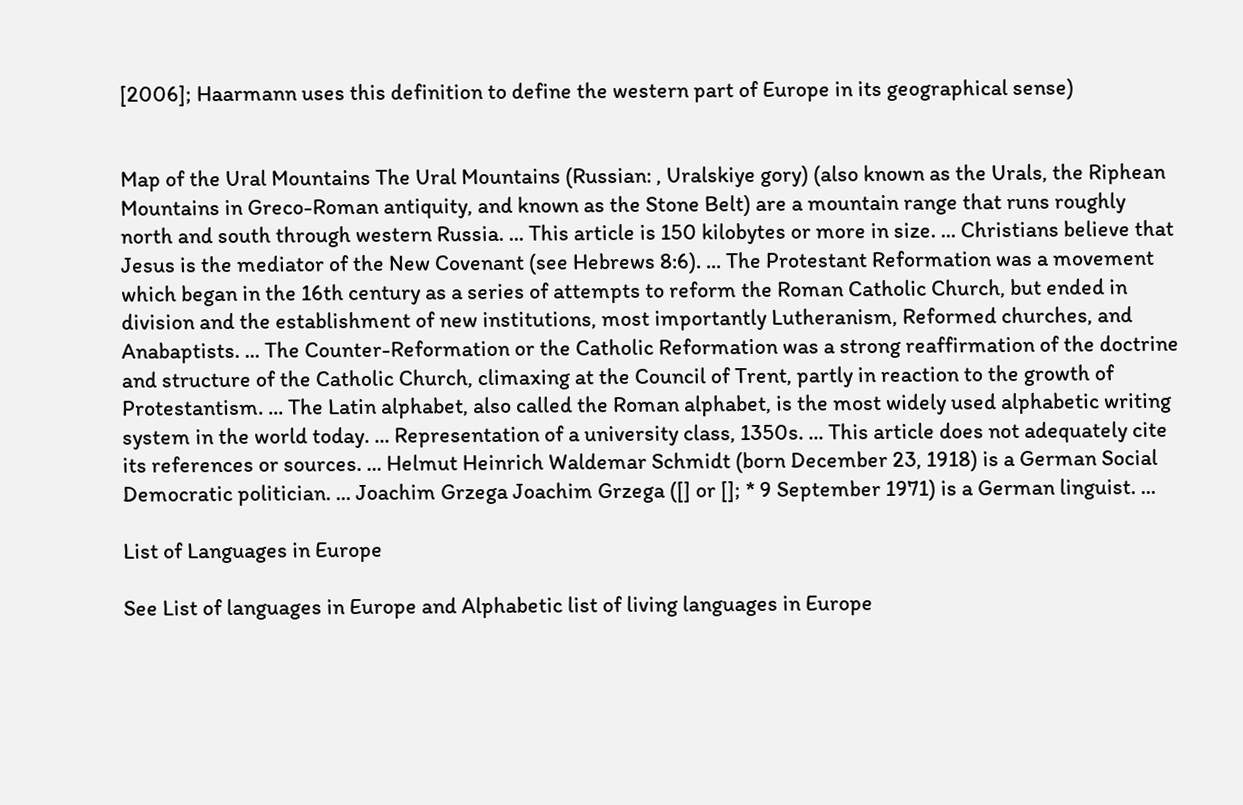[2006]; Haarmann uses this definition to define the western part of Europe in its geographical sense)


Map of the Ural Mountains The Ural Mountains (Russian: , Uralskiye gory) (also known as the Urals, the Riphean Mountains in Greco-Roman antiquity, and known as the Stone Belt) are a mountain range that runs roughly north and south through western Russia. ... This article is 150 kilobytes or more in size. ... Christians believe that Jesus is the mediator of the New Covenant (see Hebrews 8:6). ... The Protestant Reformation was a movement which began in the 16th century as a series of attempts to reform the Roman Catholic Church, but ended in division and the establishment of new institutions, most importantly Lutheranism, Reformed churches, and Anabaptists. ... The Counter-Reformation or the Catholic Reformation was a strong reaffirmation of the doctrine and structure of the Catholic Church, climaxing at the Council of Trent, partly in reaction to the growth of Protestantism. ... The Latin alphabet, also called the Roman alphabet, is the most widely used alphabetic writing system in the world today. ... Representation of a university class, 1350s. ... This article does not adequately cite its references or sources. ... Helmut Heinrich Waldemar Schmidt (born December 23, 1918) is a German Social Democratic politician. ... Joachim Grzega Joachim Grzega ([] or []; * 9 September 1971) is a German linguist. ...

List of Languages in Europe

See List of languages in Europe and Alphabetic list of living languages in Europe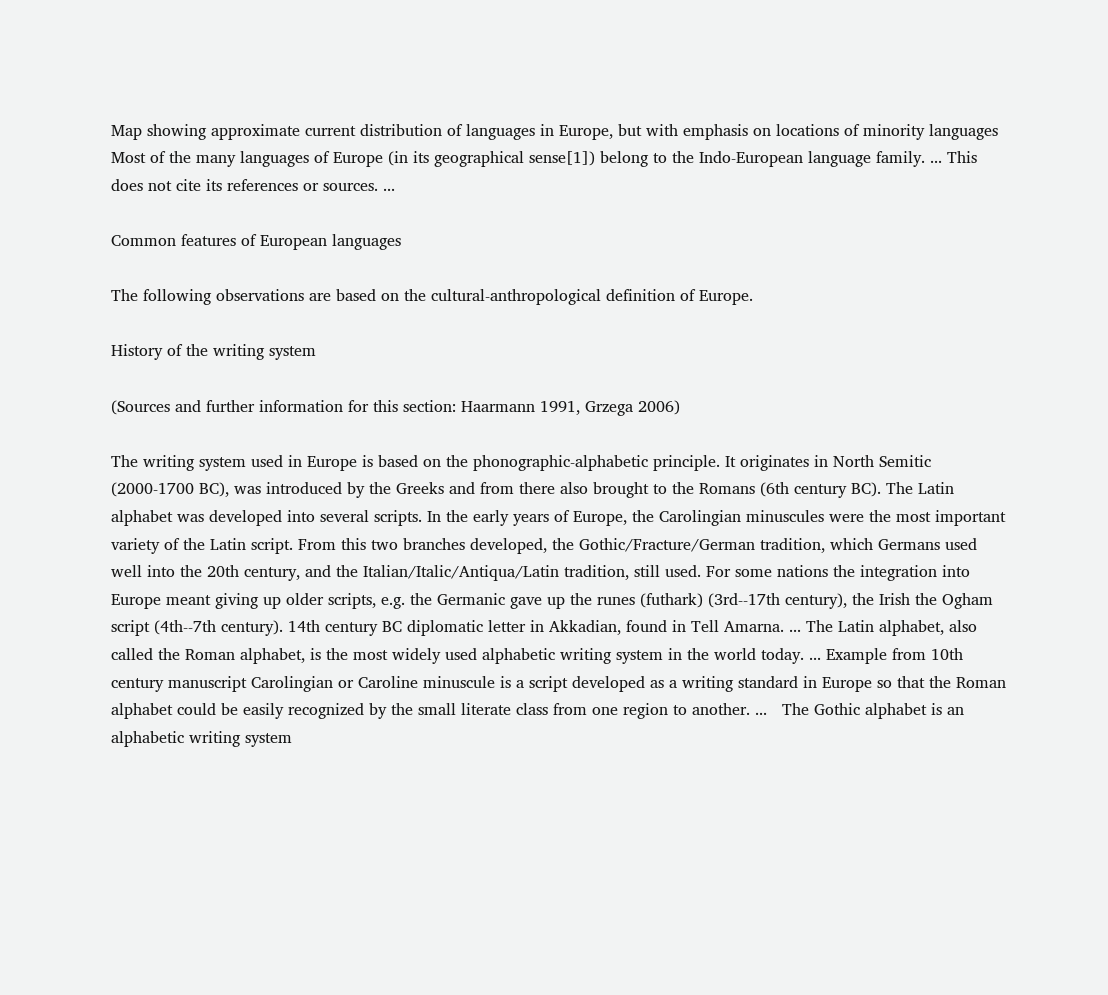Map showing approximate current distribution of languages in Europe, but with emphasis on locations of minority languages Most of the many languages of Europe (in its geographical sense[1]) belong to the Indo-European language family. ... This does not cite its references or sources. ...

Common features of European languages

The following observations are based on the cultural-anthropological definition of Europe.

History of the writing system

(Sources and further information for this section: Haarmann 1991, Grzega 2006)

The writing system used in Europe is based on the phonographic-alphabetic principle. It originates in North Semitic (2000-1700 BC), was introduced by the Greeks and from there also brought to the Romans (6th century BC). The Latin alphabet was developed into several scripts. In the early years of Europe, the Carolingian minuscules were the most important variety of the Latin script. From this two branches developed, the Gothic/Fracture/German tradition, which Germans used well into the 20th century, and the Italian/Italic/Antiqua/Latin tradition, still used. For some nations the integration into Europe meant giving up older scripts, e.g. the Germanic gave up the runes (futhark) (3rd--17th century), the Irish the Ogham script (4th--7th century). 14th century BC diplomatic letter in Akkadian, found in Tell Amarna. ... The Latin alphabet, also called the Roman alphabet, is the most widely used alphabetic writing system in the world today. ... Example from 10th century manuscript Carolingian or Caroline minuscule is a script developed as a writing standard in Europe so that the Roman alphabet could be easily recognized by the small literate class from one region to another. ...   The Gothic alphabet is an alphabetic writing system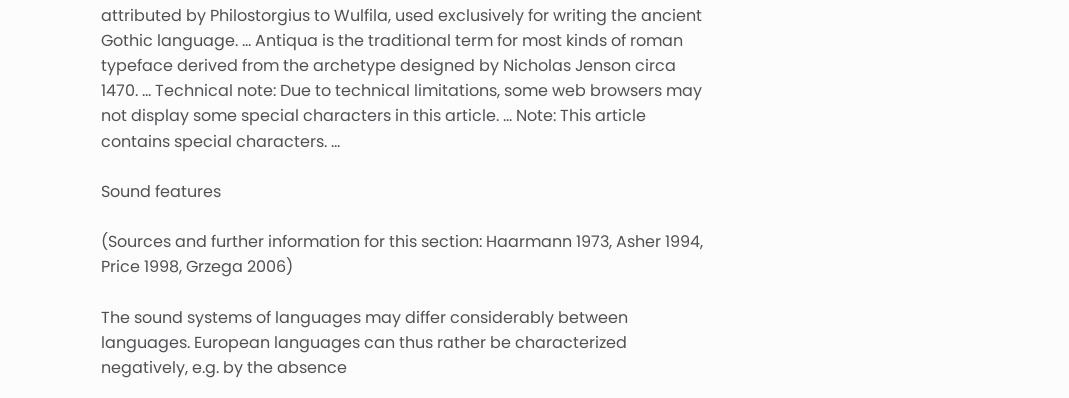attributed by Philostorgius to Wulfila, used exclusively for writing the ancient Gothic language. ... Antiqua is the traditional term for most kinds of roman typeface derived from the archetype designed by Nicholas Jenson circa 1470. ... Technical note: Due to technical limitations, some web browsers may not display some special characters in this article. ... Note: This article contains special characters. ...

Sound features

(Sources and further information for this section: Haarmann 1973, Asher 1994, Price 1998, Grzega 2006)

The sound systems of languages may differ considerably between languages. European languages can thus rather be characterized negatively, e.g. by the absence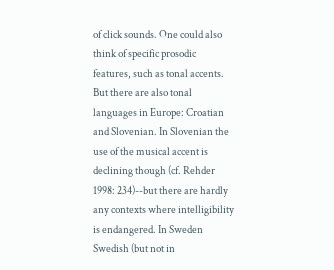of click sounds. One could also think of specific prosodic features, such as tonal accents. But there are also tonal languages in Europe: Croatian and Slovenian. In Slovenian the use of the musical accent is declining though (cf. Rehder 1998: 234)--but there are hardly any contexts where intelligibility is endangered. In Sweden Swedish (but not in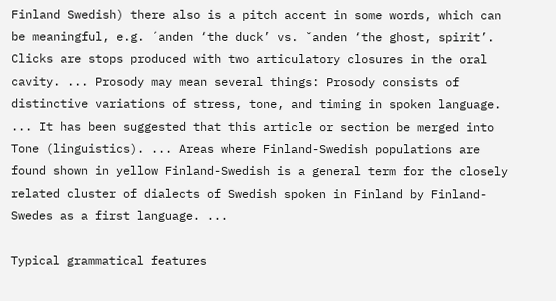Finland Swedish) there also is a pitch accent in some words, which can be meaningful, e.g. ´anden ‘the duck’ vs. ˇanden ‘the ghost, spirit’. Clicks are stops produced with two articulatory closures in the oral cavity. ... Prosody may mean several things: Prosody consists of distinctive variations of stress, tone, and timing in spoken language. ... It has been suggested that this article or section be merged into Tone (linguistics). ... Areas where Finland-Swedish populations are found shown in yellow Finland-Swedish is a general term for the closely related cluster of dialects of Swedish spoken in Finland by Finland-Swedes as a first language. ...

Typical grammatical features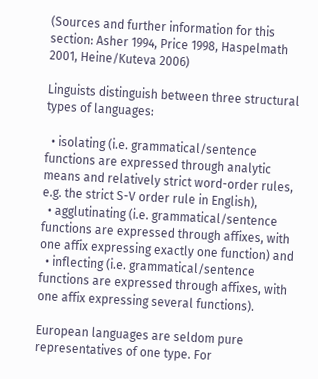(Sources and further information for this section: Asher 1994, Price 1998, Haspelmath 2001, Heine/Kuteva 2006)

Linguists distinguish between three structural types of languages:

  • isolating (i.e. grammatical/sentence functions are expressed through analytic means and relatively strict word-order rules, e.g. the strict S-V order rule in English),
  • agglutinating (i.e. grammatical/sentence functions are expressed through affixes, with one affix expressing exactly one function) and
  • inflecting (i.e. grammatical/sentence functions are expressed through affixes, with one affix expressing several functions).

European languages are seldom pure representatives of one type. For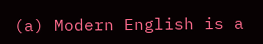(a) Modern English is a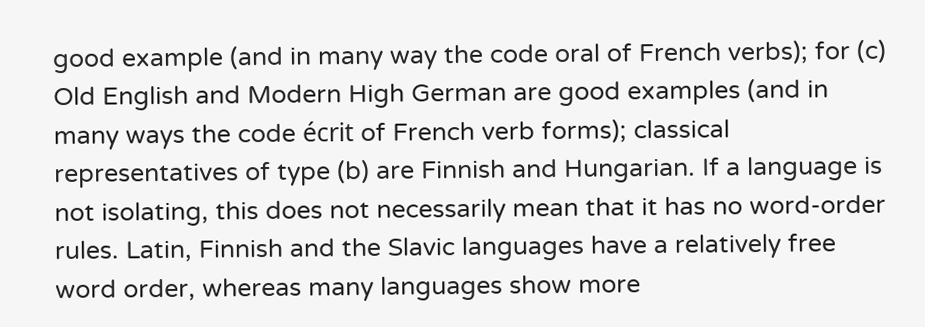good example (and in many way the code oral of French verbs); for (c) Old English and Modern High German are good examples (and in many ways the code écrit of French verb forms); classical representatives of type (b) are Finnish and Hungarian. If a language is not isolating, this does not necessarily mean that it has no word-order rules. Latin, Finnish and the Slavic languages have a relatively free word order, whereas many languages show more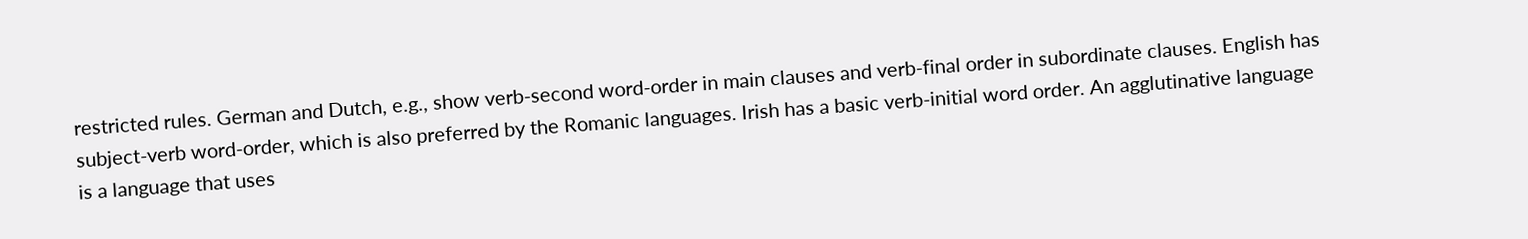restricted rules. German and Dutch, e.g., show verb-second word-order in main clauses and verb-final order in subordinate clauses. English has subject-verb word-order, which is also preferred by the Romanic languages. Irish has a basic verb-initial word order. An agglutinative language is a language that uses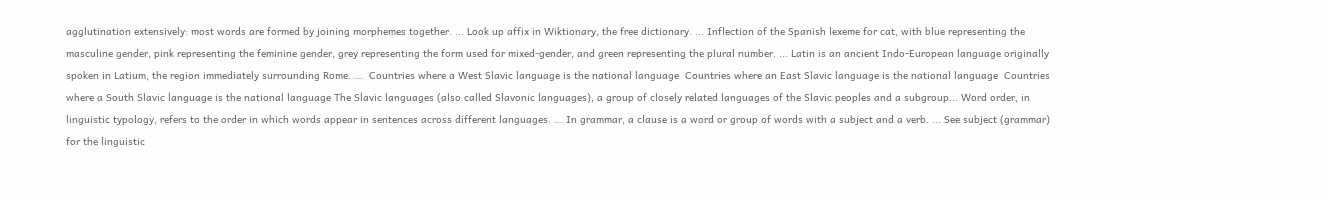agglutination extensively: most words are formed by joining morphemes together. ... Look up affix in Wiktionary, the free dictionary. ... Inflection of the Spanish lexeme for cat, with blue representing the masculine gender, pink representing the feminine gender, grey representing the form used for mixed-gender, and green representing the plural number. ... Latin is an ancient Indo-European language originally spoken in Latium, the region immediately surrounding Rome. ...  Countries where a West Slavic language is the national language  Countries where an East Slavic language is the national language  Countries where a South Slavic language is the national language The Slavic languages (also called Slavonic languages), a group of closely related languages of the Slavic peoples and a subgroup... Word order, in linguistic typology, refers to the order in which words appear in sentences across different languages. ... In grammar, a clause is a word or group of words with a subject and a verb. ... See subject (grammar) for the linguistic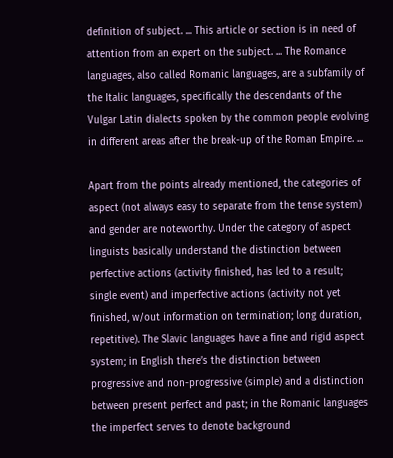definition of subject. ... This article or section is in need of attention from an expert on the subject. ... The Romance languages, also called Romanic languages, are a subfamily of the Italic languages, specifically the descendants of the Vulgar Latin dialects spoken by the common people evolving in different areas after the break-up of the Roman Empire. ...

Apart from the points already mentioned, the categories of aspect (not always easy to separate from the tense system) and gender are noteworthy. Under the category of aspect linguists basically understand the distinction between perfective actions (activity finished, has led to a result; single event) and imperfective actions (activity not yet finished, w/out information on termination; long duration, repetitive). The Slavic languages have a fine and rigid aspect system; in English there’s the distinction between progressive and non-progressive (simple) and a distinction between present perfect and past; in the Romanic languages the imperfect serves to denote background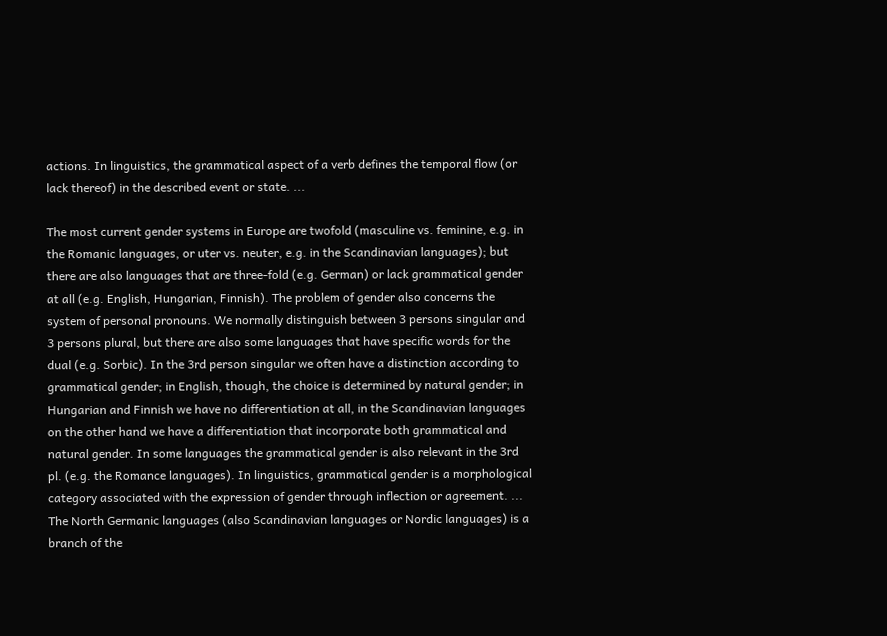actions. In linguistics, the grammatical aspect of a verb defines the temporal flow (or lack thereof) in the described event or state. ...

The most current gender systems in Europe are twofold (masculine vs. feminine, e.g. in the Romanic languages, or uter vs. neuter, e.g. in the Scandinavian languages); but there are also languages that are three-fold (e.g. German) or lack grammatical gender at all (e.g. English, Hungarian, Finnish). The problem of gender also concerns the system of personal pronouns. We normally distinguish between 3 persons singular and 3 persons plural, but there are also some languages that have specific words for the dual (e.g. Sorbic). In the 3rd person singular we often have a distinction according to grammatical gender; in English, though, the choice is determined by natural gender; in Hungarian and Finnish we have no differentiation at all, in the Scandinavian languages on the other hand we have a differentiation that incorporate both grammatical and natural gender. In some languages the grammatical gender is also relevant in the 3rd pl. (e.g. the Romance languages). In linguistics, grammatical gender is a morphological category associated with the expression of gender through inflection or agreement. ... The North Germanic languages (also Scandinavian languages or Nordic languages) is a branch of the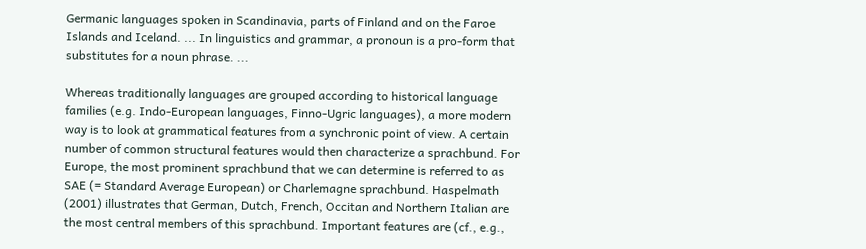Germanic languages spoken in Scandinavia, parts of Finland and on the Faroe Islands and Iceland. ... In linguistics and grammar, a pronoun is a pro-form that substitutes for a noun phrase. ...

Whereas traditionally languages are grouped according to historical language families (e.g. Indo-European languages, Finno-Ugric languages), a more modern way is to look at grammatical features from a synchronic point of view. A certain number of common structural features would then characterize a sprachbund. For Europe, the most prominent sprachbund that we can determine is referred to as SAE (= Standard Average European) or Charlemagne sprachbund. Haspelmath (2001) illustrates that German, Dutch, French, Occitan and Northern Italian are the most central members of this sprachbund. Important features are (cf., e.g.,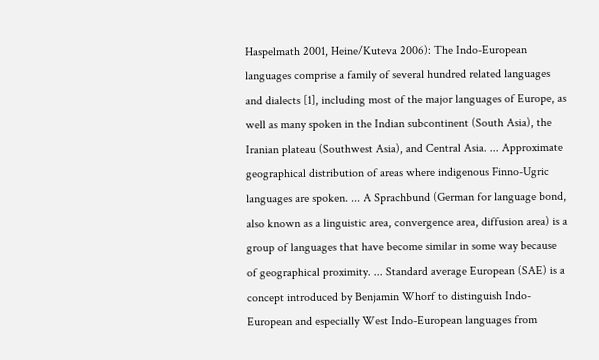Haspelmath 2001, Heine/Kuteva 2006): The Indo-European languages comprise a family of several hundred related languages and dialects [1], including most of the major languages of Europe, as well as many spoken in the Indian subcontinent (South Asia), the Iranian plateau (Southwest Asia), and Central Asia. ... Approximate geographical distribution of areas where indigenous Finno-Ugric languages are spoken. ... A Sprachbund (German for language bond, also known as a linguistic area, convergence area, diffusion area) is a group of languages that have become similar in some way because of geographical proximity. ... Standard average European (SAE) is a concept introduced by Benjamin Whorf to distinguish Indo-European and especially West Indo-European languages from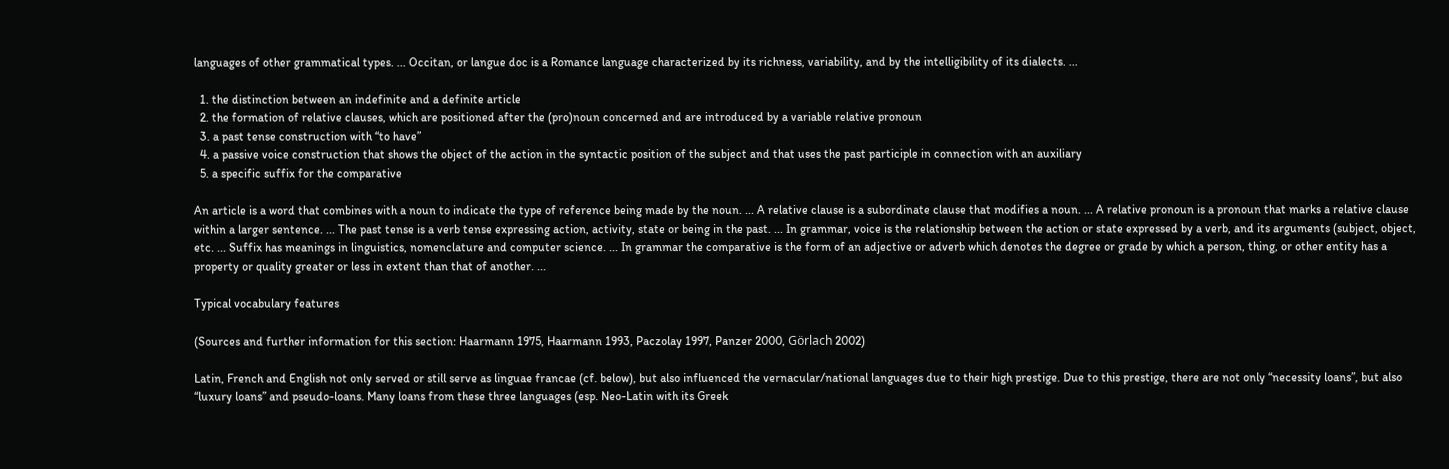languages of other grammatical types. ... Occitan, or langue doc is a Romance language characterized by its richness, variability, and by the intelligibility of its dialects. ...

  1. the distinction between an indefinite and a definite article
  2. the formation of relative clauses, which are positioned after the (pro)noun concerned and are introduced by a variable relative pronoun
  3. a past tense construction with “to have”
  4. a passive voice construction that shows the object of the action in the syntactic position of the subject and that uses the past participle in connection with an auxiliary
  5. a specific suffix for the comparative

An article is a word that combines with a noun to indicate the type of reference being made by the noun. ... A relative clause is a subordinate clause that modifies a noun. ... A relative pronoun is a pronoun that marks a relative clause within a larger sentence. ... The past tense is a verb tense expressing action, activity, state or being in the past. ... In grammar, voice is the relationship between the action or state expressed by a verb, and its arguments (subject, object, etc. ... Suffix has meanings in linguistics, nomenclature and computer science. ... In grammar the comparative is the form of an adjective or adverb which denotes the degree or grade by which a person, thing, or other entity has a property or quality greater or less in extent than that of another. ...

Typical vocabulary features

(Sources and further information for this section: Haarmann 1975, Haarmann 1993, Paczolay 1997, Panzer 2000, Görlach 2002)

Latin, French and English not only served or still serve as linguae francae (cf. below), but also influenced the vernacular/national languages due to their high prestige. Due to this prestige, there are not only “necessity loans”, but also “luxury loans” and pseudo-loans. Many loans from these three languages (esp. Neo-Latin with its Greek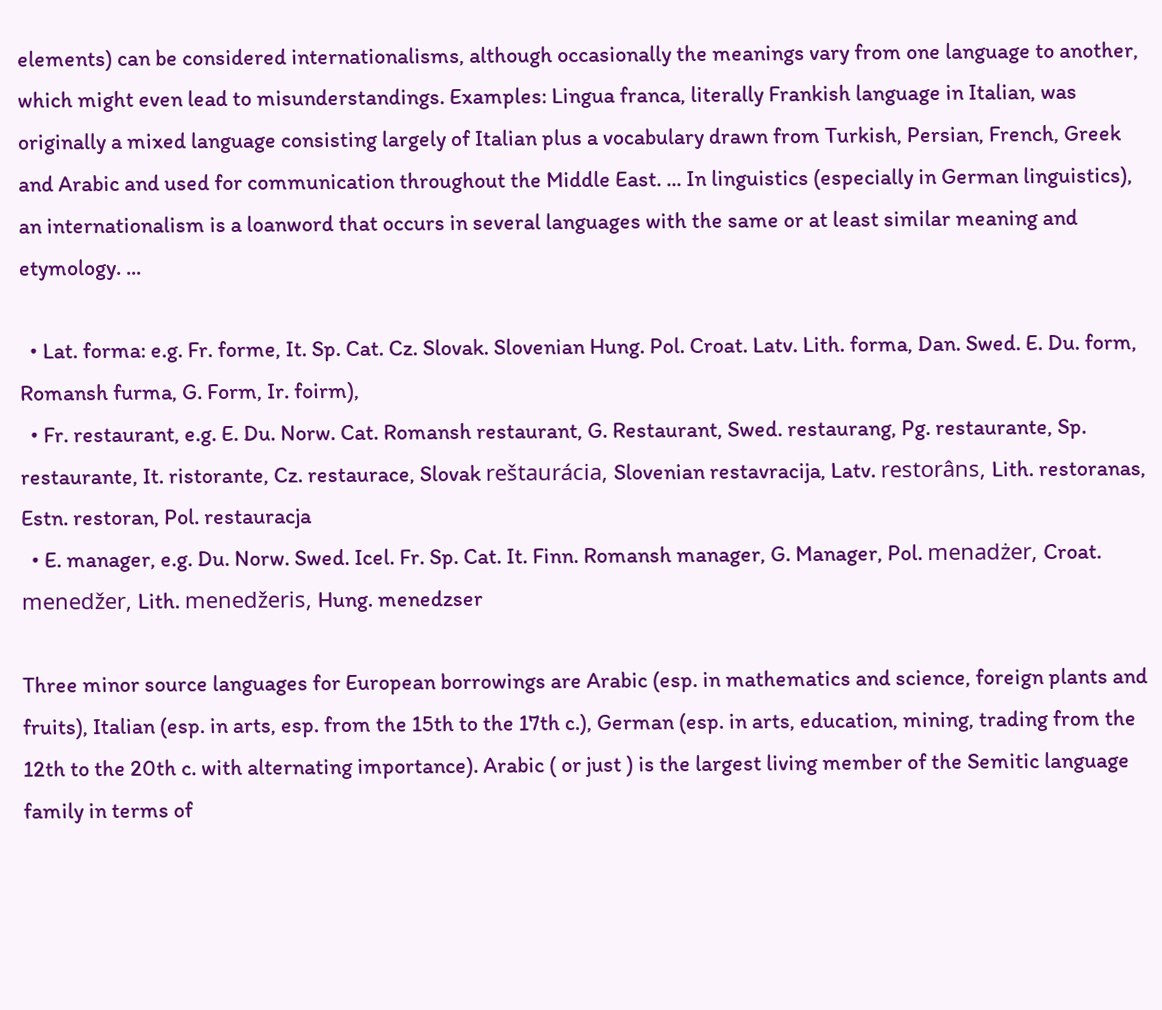elements) can be considered internationalisms, although occasionally the meanings vary from one language to another, which might even lead to misunderstandings. Examples: Lingua franca, literally Frankish language in Italian, was originally a mixed language consisting largely of Italian plus a vocabulary drawn from Turkish, Persian, French, Greek and Arabic and used for communication throughout the Middle East. ... In linguistics (especially in German linguistics), an internationalism is a loanword that occurs in several languages with the same or at least similar meaning and etymology. ...

  • Lat. forma: e.g. Fr. forme, It. Sp. Cat. Cz. Slovak. Slovenian Hung. Pol. Croat. Latv. Lith. forma, Dan. Swed. E. Du. form, Romansh furma, G. Form, Ir. foirm),
  • Fr. restaurant, e.g. E. Du. Norw. Cat. Romansh restaurant, G. Restaurant, Swed. restaurang, Pg. restaurante, Sp. restaurante, It. ristorante, Cz. restaurace, Slovak reštaurácia, Slovenian restavracija, Latv. restorâns, Lith. restoranas, Estn. restoran, Pol. restauracja
  • E. manager, e.g. Du. Norw. Swed. Icel. Fr. Sp. Cat. It. Finn. Romansh manager, G. Manager, Pol. menadżer, Croat. menedžer, Lith. menedžeris, Hung. menedzser

Three minor source languages for European borrowings are Arabic (esp. in mathematics and science, foreign plants and fruits), Italian (esp. in arts, esp. from the 15th to the 17th c.), German (esp. in arts, education, mining, trading from the 12th to the 20th c. with alternating importance). Arabic ( or just ) is the largest living member of the Semitic language family in terms of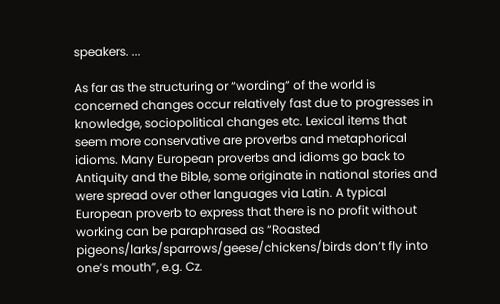speakers. ...

As far as the structuring or “wording” of the world is concerned changes occur relatively fast due to progresses in knowledge, sociopolitical changes etc. Lexical items that seem more conservative are proverbs and metaphorical idioms. Many European proverbs and idioms go back to Antiquity and the Bible, some originate in national stories and were spread over other languages via Latin. A typical European proverb to express that there is no profit without working can be paraphrased as “Roasted pigeons/larks/sparrows/geese/chickens/birds don’t fly into one’s mouth”, e.g. Cz.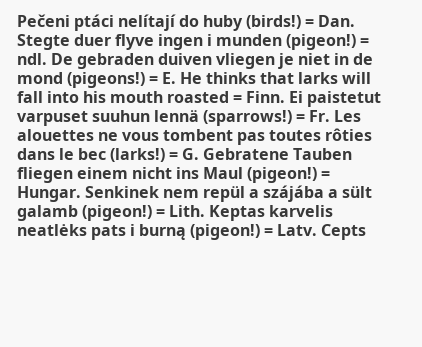Pečeni ptáci nelítají do huby (birds!) = Dan. Stegte duer flyve ingen i munden (pigeon!) = ndl. De gebraden duiven vliegen je niet in de mond (pigeons!) = E. He thinks that larks will fall into his mouth roasted = Finn. Ei paistetut varpuset suuhun lennä (sparrows!) = Fr. Les alouettes ne vous tombent pas toutes rôties dans le bec (larks!) = G. Gebratene Tauben fliegen einem nicht ins Maul (pigeon!) = Hungar. Senkinek nem repül a szájába a sült galamb (pigeon!) = Lith. Keptas karvelis neatlėks pats i burną (pigeon!) = Latv. Cepts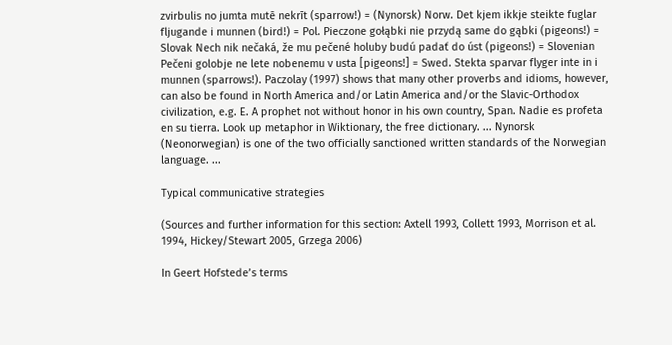zvirbulis no jumta mutē nekrīt (sparrow!) = (Nynorsk) Norw. Det kjem ikkje steikte fuglar fljugande i munnen (bird!) = Pol. Pieczone gołąbki nie przydą same do gąbki (pigeons!) = Slovak Nech nik nečaká, že mu pečené holuby budú padať do úst (pigeons!) = Slovenian Pečeni golobje ne lete nobenemu v usta [pigeons!] = Swed. Stekta sparvar flyger inte in i munnen (sparrows!). Paczolay (1997) shows that many other proverbs and idioms, however, can also be found in North America and/or Latin America and/or the Slavic-Orthodox civilization, e.g. E. A prophet not without honor in his own country, Span. Nadie es profeta en su tierra. Look up metaphor in Wiktionary, the free dictionary. ... Nynorsk (Neonorwegian) is one of the two officially sanctioned written standards of the Norwegian language. ...

Typical communicative strategies

(Sources and further information for this section: Axtell 1993, Collett 1993, Morrison et al. 1994, Hickey/Stewart 2005, Grzega 2006)

In Geert Hofstede’s terms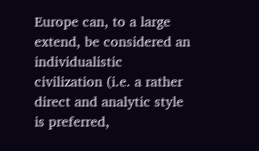Europe can, to a large extend, be considered an individualistic civilization (i.e. a rather direct and analytic style is preferred,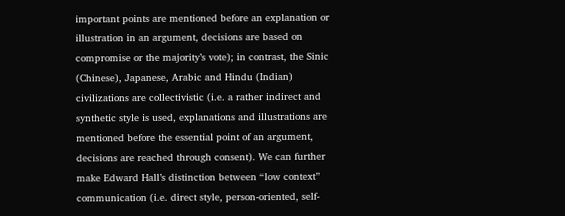important points are mentioned before an explanation or illustration in an argument, decisions are based on compromise or the majority’s vote); in contrast, the Sinic (Chinese), Japanese, Arabic and Hindu (Indian) civilizations are collectivistic (i.e. a rather indirect and synthetic style is used, explanations and illustrations are mentioned before the essential point of an argument, decisions are reached through consent). We can further make Edward Hall’s distinction between “low context” communication (i.e. direct style, person-oriented, self-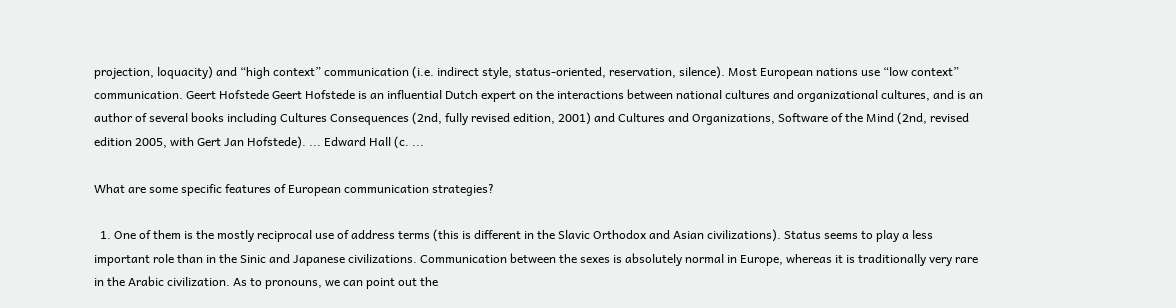projection, loquacity) and “high context” communication (i.e. indirect style, status-oriented, reservation, silence). Most European nations use “low context” communication. Geert Hofstede Geert Hofstede is an influential Dutch expert on the interactions between national cultures and organizational cultures, and is an author of several books including Cultures Consequences (2nd, fully revised edition, 2001) and Cultures and Organizations, Software of the Mind (2nd, revised edition 2005, with Gert Jan Hofstede). ... Edward Hall (c. ...

What are some specific features of European communication strategies?

  1. One of them is the mostly reciprocal use of address terms (this is different in the Slavic Orthodox and Asian civilizations). Status seems to play a less important role than in the Sinic and Japanese civilizations. Communication between the sexes is absolutely normal in Europe, whereas it is traditionally very rare in the Arabic civilization. As to pronouns, we can point out the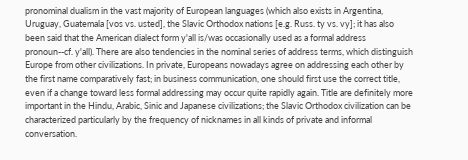pronominal dualism in the vast majority of European languages (which also exists in Argentina, Uruguay, Guatemala [vos vs. usted], the Slavic Orthodox nations [e.g. Russ. ty vs. vy]; it has also been said that the American dialect form y'all is/was occasionally used as a formal address pronoun--cf. y'all). There are also tendencies in the nominal series of address terms, which distinguish Europe from other civilizations. In private, Europeans nowadays agree on addressing each other by the first name comparatively fast; in business communication, one should first use the correct title, even if a change toward less formal addressing may occur quite rapidly again. Title are definitely more important in the Hindu, Arabic, Sinic and Japanese civilizations; the Slavic Orthodox civilization can be characterized particularly by the frequency of nicknames in all kinds of private and informal conversation.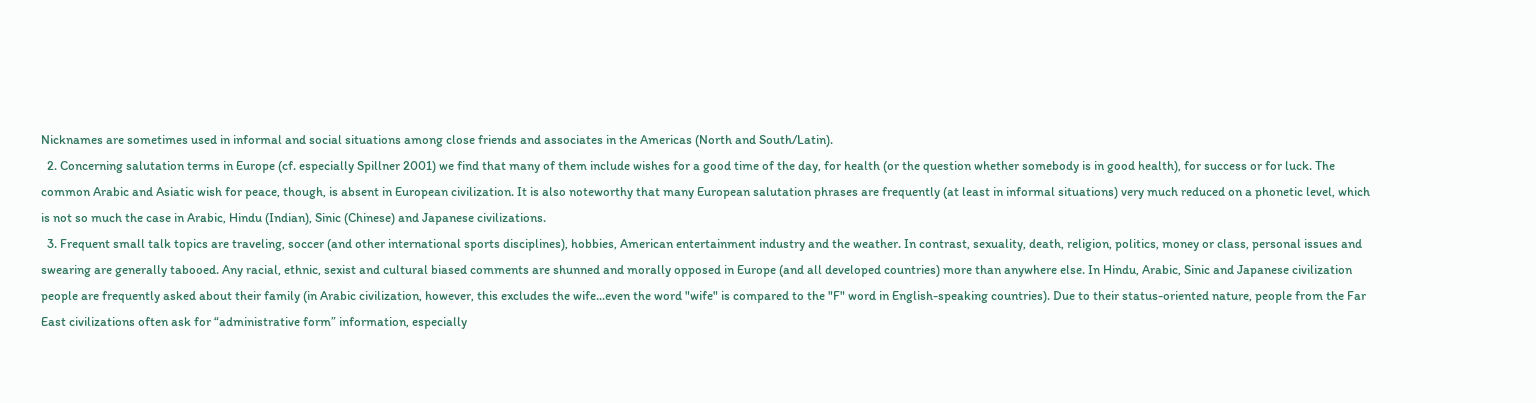Nicknames are sometimes used in informal and social situations among close friends and associates in the Americas (North and South/Latin).
  2. Concerning salutation terms in Europe (cf. especially Spillner 2001) we find that many of them include wishes for a good time of the day, for health (or the question whether somebody is in good health), for success or for luck. The common Arabic and Asiatic wish for peace, though, is absent in European civilization. It is also noteworthy that many European salutation phrases are frequently (at least in informal situations) very much reduced on a phonetic level, which is not so much the case in Arabic, Hindu (Indian), Sinic (Chinese) and Japanese civilizations.
  3. Frequent small talk topics are traveling, soccer (and other international sports disciplines), hobbies, American entertainment industry and the weather. In contrast, sexuality, death, religion, politics, money or class, personal issues and swearing are generally tabooed. Any racial, ethnic, sexist and cultural biased comments are shunned and morally opposed in Europe (and all developed countries) more than anywhere else. In Hindu, Arabic, Sinic and Japanese civilization people are frequently asked about their family (in Arabic civilization, however, this excludes the wife...even the word "wife" is compared to the "F" word in English-speaking countries). Due to their status-oriented nature, people from the Far East civilizations often ask for “administrative form” information, especially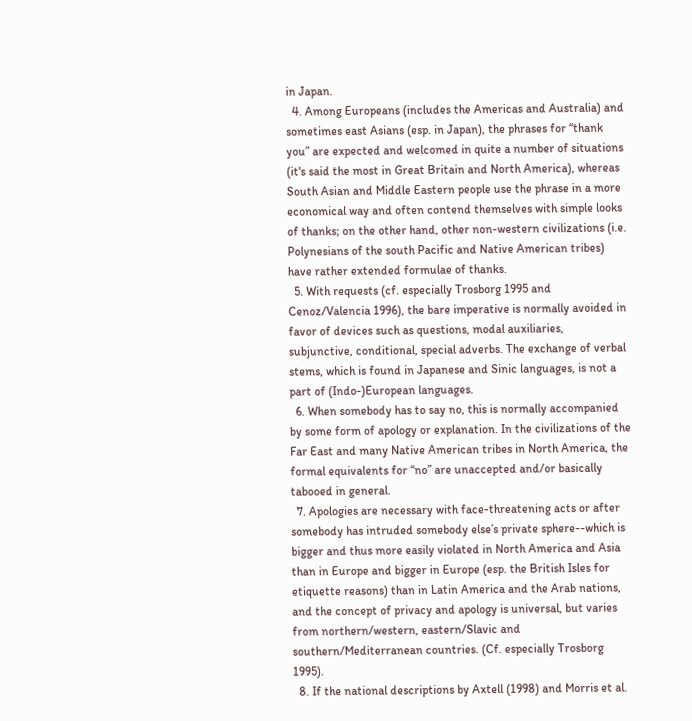in Japan.
  4. Among Europeans (includes the Americas and Australia) and sometimes east Asians (esp. in Japan), the phrases for “thank you” are expected and welcomed in quite a number of situations (it's said the most in Great Britain and North America), whereas South Asian and Middle Eastern people use the phrase in a more economical way and often contend themselves with simple looks of thanks; on the other hand, other non-western civilizations (i.e. Polynesians of the south Pacific and Native American tribes) have rather extended formulae of thanks.
  5. With requests (cf. especially Trosborg 1995 and Cenoz/Valencia 1996), the bare imperative is normally avoided in favor of devices such as questions, modal auxiliaries, subjunctive, conditional, special adverbs. The exchange of verbal stems, which is found in Japanese and Sinic languages, is not a part of (Indo-)European languages.
  6. When somebody has to say no, this is normally accompanied by some form of apology or explanation. In the civilizations of the Far East and many Native American tribes in North America, the formal equivalents for “no” are unaccepted and/or basically tabooed in general.
  7. Apologies are necessary with face-threatening acts or after somebody has intruded somebody else’s private sphere--which is bigger and thus more easily violated in North America and Asia than in Europe and bigger in Europe (esp. the British Isles for etiquette reasons) than in Latin America and the Arab nations, and the concept of privacy and apology is universal, but varies from northern/western, eastern/Slavic and southern/Mediterranean countries. (Cf. especially Trosborg 1995).
  8. If the national descriptions by Axtell (1998) and Morris et al.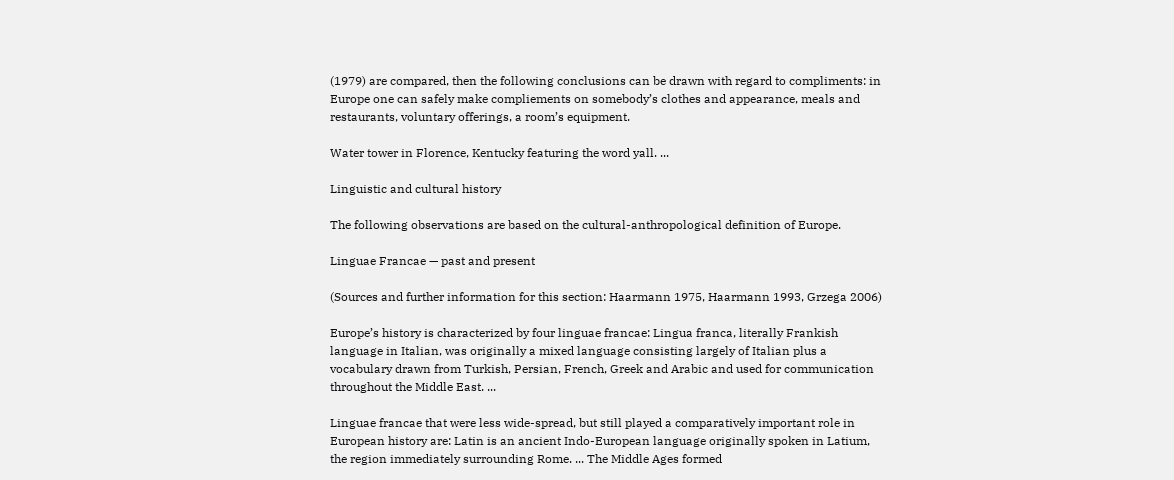(1979) are compared, then the following conclusions can be drawn with regard to compliments: in Europe one can safely make compliements on somebody’s clothes and appearance, meals and restaurants, voluntary offerings, a room’s equipment.

Water tower in Florence, Kentucky featuring the word yall. ...

Linguistic and cultural history

The following observations are based on the cultural-anthropological definition of Europe.

Linguae Francae — past and present

(Sources and further information for this section: Haarmann 1975, Haarmann 1993, Grzega 2006)

Europe’s history is characterized by four linguae francae: Lingua franca, literally Frankish language in Italian, was originally a mixed language consisting largely of Italian plus a vocabulary drawn from Turkish, Persian, French, Greek and Arabic and used for communication throughout the Middle East. ...

Linguae francae that were less wide-spread, but still played a comparatively important role in European history are: Latin is an ancient Indo-European language originally spoken in Latium, the region immediately surrounding Rome. ... The Middle Ages formed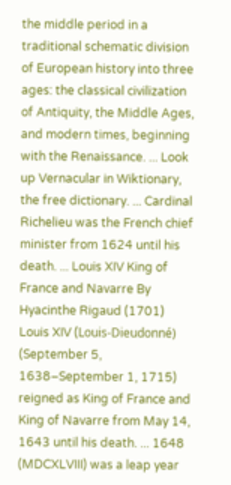the middle period in a traditional schematic division of European history into three ages: the classical civilization of Antiquity, the Middle Ages, and modern times, beginning with the Renaissance. ... Look up Vernacular in Wiktionary, the free dictionary. ... Cardinal Richelieu was the French chief minister from 1624 until his death. ... Louis XIV King of France and Navarre By Hyacinthe Rigaud (1701) Louis XIV (Louis-Dieudonné) (September 5, 1638–September 1, 1715) reigned as King of France and King of Navarre from May 14, 1643 until his death. ... 1648 (MDCXLVIII) was a leap year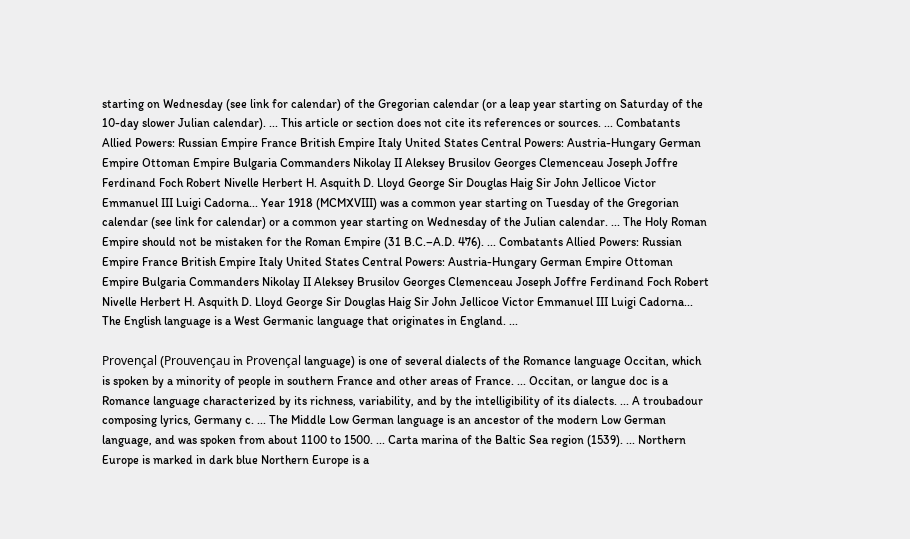starting on Wednesday (see link for calendar) of the Gregorian calendar (or a leap year starting on Saturday of the 10-day slower Julian calendar). ... This article or section does not cite its references or sources. ... Combatants Allied Powers: Russian Empire France British Empire Italy United States Central Powers: Austria-Hungary German Empire Ottoman Empire Bulgaria Commanders Nikolay II Aleksey Brusilov Georges Clemenceau Joseph Joffre Ferdinand Foch Robert Nivelle Herbert H. Asquith D. Lloyd George Sir Douglas Haig Sir John Jellicoe Victor Emmanuel III Luigi Cadorna... Year 1918 (MCMXVIII) was a common year starting on Tuesday of the Gregorian calendar (see link for calendar) or a common year starting on Wednesday of the Julian calendar. ... The Holy Roman Empire should not be mistaken for the Roman Empire (31 B.C.–A.D. 476). ... Combatants Allied Powers: Russian Empire France British Empire Italy United States Central Powers: Austria-Hungary German Empire Ottoman Empire Bulgaria Commanders Nikolay II Aleksey Brusilov Georges Clemenceau Joseph Joffre Ferdinand Foch Robert Nivelle Herbert H. Asquith D. Lloyd George Sir Douglas Haig Sir John Jellicoe Victor Emmanuel III Luigi Cadorna... The English language is a West Germanic language that originates in England. ...

Provençal (Prouvençau in Provençal language) is one of several dialects of the Romance language Occitan, which is spoken by a minority of people in southern France and other areas of France. ... Occitan, or langue doc is a Romance language characterized by its richness, variability, and by the intelligibility of its dialects. ... A troubadour composing lyrics, Germany c. ... The Middle Low German language is an ancestor of the modern Low German language, and was spoken from about 1100 to 1500. ... Carta marina of the Baltic Sea region (1539). ... Northern Europe is marked in dark blue Northern Europe is a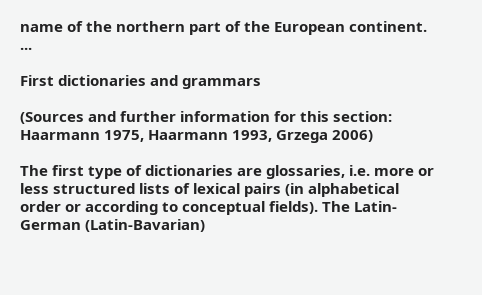name of the northern part of the European continent. ...

First dictionaries and grammars

(Sources and further information for this section: Haarmann 1975, Haarmann 1993, Grzega 2006)

The first type of dictionaries are glossaries, i.e. more or less structured lists of lexical pairs (in alphabetical order or according to conceptual fields). The Latin-German (Latin-Bavarian)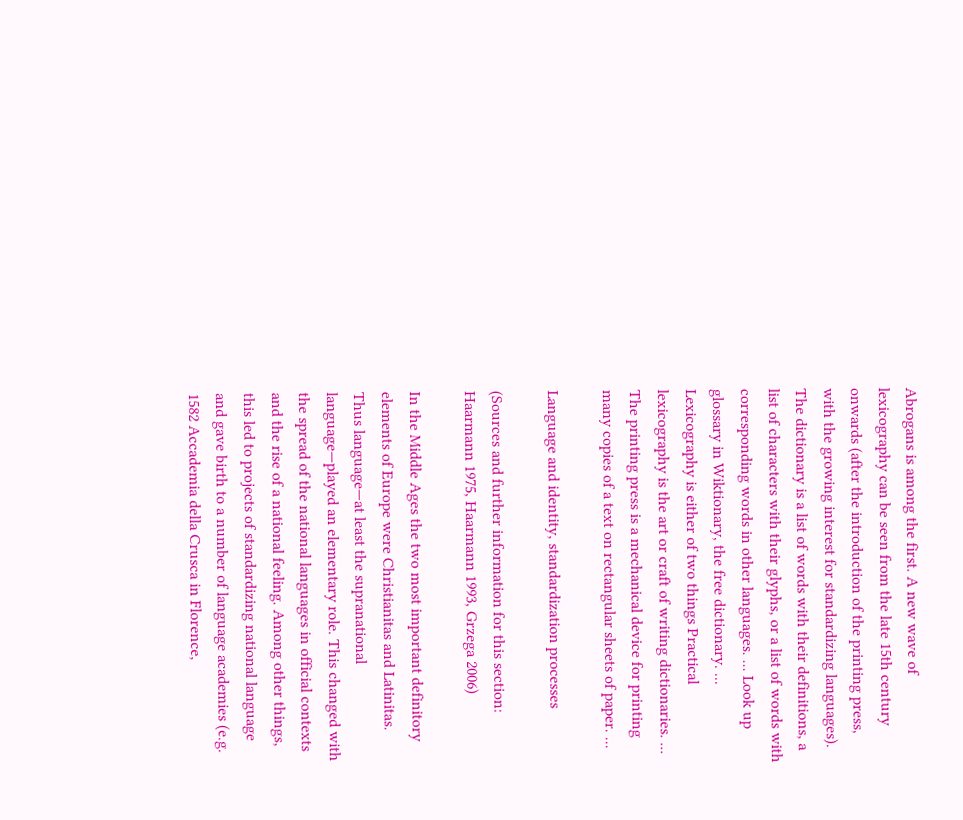Abrogans is among the first. A new wave of lexicography can be seen from the late 15th century onwards (after the introduction of the printing press, with the growing interest for standardizing languages). The dictionary is a list of words with their definitions, a list of characters with their glyphs, or a list of words with corresponding words in other languages. ... Look up glossary in Wiktionary, the free dictionary. ... Lexicography is either of two things Practical lexicography is the art or craft of writing dictionaries. ... The printing press is a mechanical device for printing many copies of a text on rectangular sheets of paper. ...

Language and identity, standardization processes

(Sources and further information for this section: Haarmann 1975, Haarmann 1993, Grzega 2006)

In the Middle Ages the two most important definitory elements of Europe were Christianitas and Latinitas. Thus language—at least the supranational language—played an elementary role. This changed with the spread of the national languages in official contexts and the rise of a national feeling. Among other things, this led to projects of standardizing national language and gave birth to a number of language academies (e.g. 1582 Accademia della Crusca in Florence,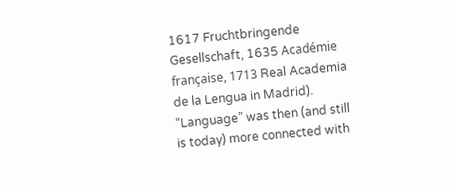1617 Fruchtbringende Gesellschaft, 1635 Académie française, 1713 Real Academia de la Lengua in Madrid). “Language” was then (and still is today) more connected with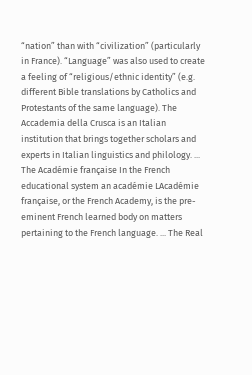“nation” than with “civilization” (particularly in France). “Language” was also used to create a feeling of “religious/ethnic identity” (e.g. different Bible translations by Catholics and Protestants of the same language). The Accademia della Crusca is an Italian institution that brings together scholars and experts in Italian linguistics and philology. ... The Académie française In the French educational system an académie LAcadémie française, or the French Academy, is the pre-eminent French learned body on matters pertaining to the French language. ... The Real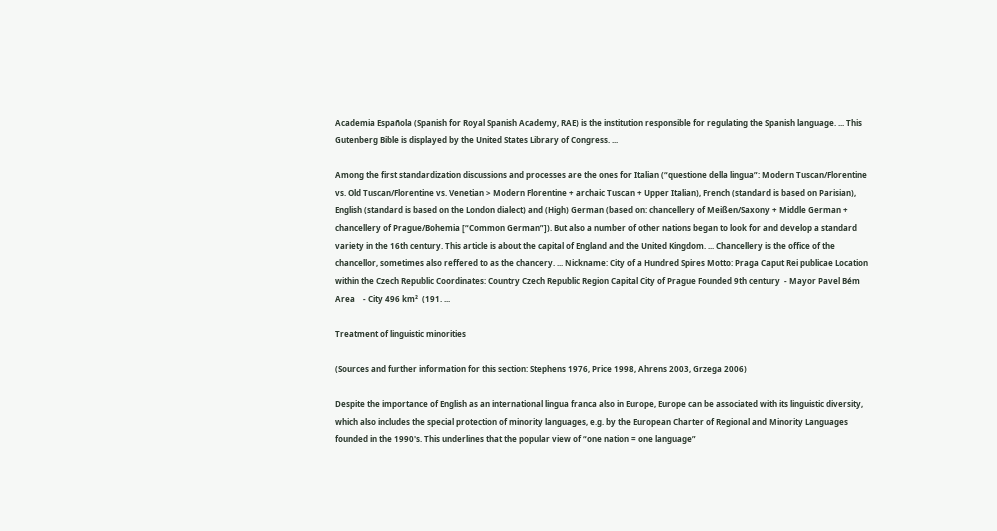Academia Española (Spanish for Royal Spanish Academy, RAE) is the institution responsible for regulating the Spanish language. ... This Gutenberg Bible is displayed by the United States Library of Congress. ...

Among the first standardization discussions and processes are the ones for Italian (“questione della lingua”: Modern Tuscan/Florentine vs. Old Tuscan/Florentine vs. Venetian > Modern Florentine + archaic Tuscan + Upper Italian), French (standard is based on Parisian), English (standard is based on the London dialect) and (High) German (based on: chancellery of Meißen/Saxony + Middle German + chancellery of Prague/Bohemia [“Common German”]). But also a number of other nations began to look for and develop a standard variety in the 16th century. This article is about the capital of England and the United Kingdom. ... Chancellery is the office of the chancellor, sometimes also reffered to as the chancery. ... Nickname: City of a Hundred Spires Motto: Praga Caput Rei publicae Location within the Czech Republic Coordinates: Country Czech Republic Region Capital City of Prague Founded 9th century  - Mayor Pavel Bém Area    - City 496 km²  (191. ...

Treatment of linguistic minorities

(Sources and further information for this section: Stephens 1976, Price 1998, Ahrens 2003, Grzega 2006)

Despite the importance of English as an international lingua franca also in Europe, Europe can be associated with its linguistic diversity, which also includes the special protection of minority languages, e.g. by the European Charter of Regional and Minority Languages founded in the 1990's. This underlines that the popular view of “one nation = one language”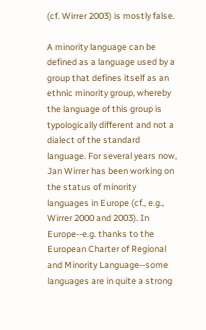(cf. Wirrer 2003) is mostly false.

A minority language can be defined as a language used by a group that defines itself as an ethnic minority group, whereby the language of this group is typologically different and not a dialect of the standard language. For several years now, Jan Wirrer has been working on the status of minority languages in Europe (cf., e.g., Wirrer 2000 and 2003). In Europe--e.g. thanks to the European Charter of Regional and Minority Language--some languages are in quite a strong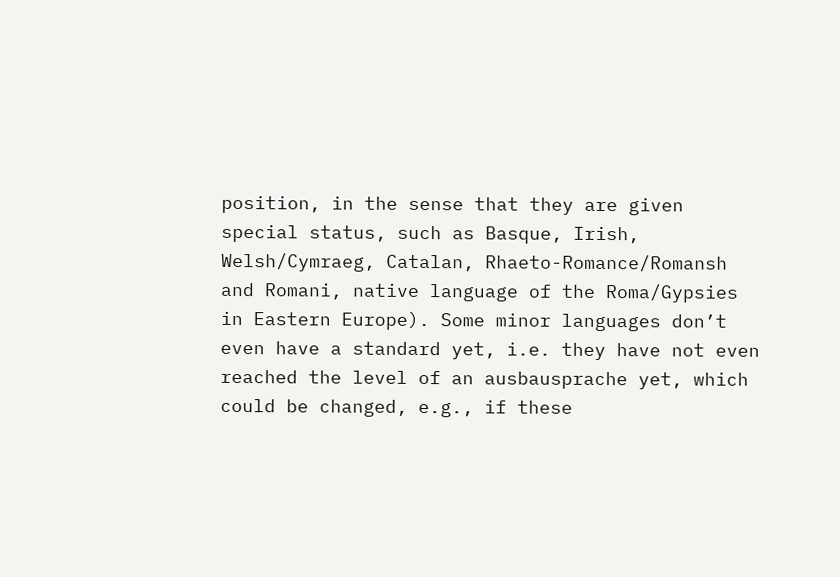position, in the sense that they are given special status, such as Basque, Irish, Welsh/Cymraeg, Catalan, Rhaeto-Romance/Romansh and Romani, native language of the Roma/Gypsies in Eastern Europe). Some minor languages don’t even have a standard yet, i.e. they have not even reached the level of an ausbausprache yet, which could be changed, e.g., if these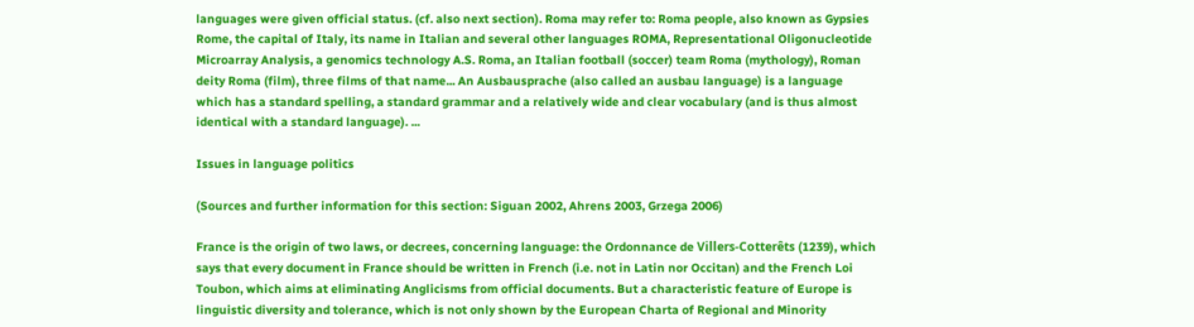languages were given official status. (cf. also next section). Roma may refer to: Roma people, also known as Gypsies Rome, the capital of Italy, its name in Italian and several other languages ROMA, Representational Oligonucleotide Microarray Analysis, a genomics technology A.S. Roma, an Italian football (soccer) team Roma (mythology), Roman deity Roma (film), three films of that name... An Ausbausprache (also called an ausbau language) is a language which has a standard spelling, a standard grammar and a relatively wide and clear vocabulary (and is thus almost identical with a standard language). ...

Issues in language politics

(Sources and further information for this section: Siguan 2002, Ahrens 2003, Grzega 2006)

France is the origin of two laws, or decrees, concerning language: the Ordonnance de Villers-Cotterêts (1239), which says that every document in France should be written in French (i.e. not in Latin nor Occitan) and the French Loi Toubon, which aims at eliminating Anglicisms from official documents. But a characteristic feature of Europe is linguistic diversity and tolerance, which is not only shown by the European Charta of Regional and Minority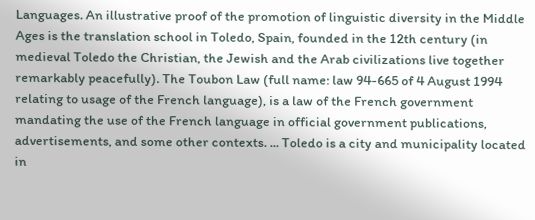Languages. An illustrative proof of the promotion of linguistic diversity in the Middle Ages is the translation school in Toledo, Spain, founded in the 12th century (in medieval Toledo the Christian, the Jewish and the Arab civilizations live together remarkably peacefully). The Toubon Law (full name: law 94-665 of 4 August 1994 relating to usage of the French language), is a law of the French government mandating the use of the French language in official government publications, advertisements, and some other contexts. ... Toledo is a city and municipality located in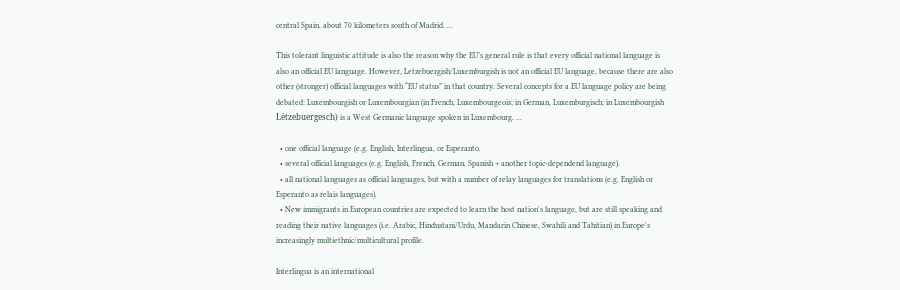central Spain, about 70 kilometers south of Madrid. ...

This tolerant linguistic attitude is also the reason why the EU’s general rule is that every official national language is also an official EU language. However, Letzebuergish/Luxemburgish is not an official EU language, because there are also other (stronger) official languages with “EU status” in that country. Several concepts for a EU language policy are being debated: Luxembourgish or Luxembourgian (in French, Luxembourgeois; in German, Luxemburgisch; in Luxembourgish Lëtzebuergesch) is a West Germanic language spoken in Luxembourg. ...

  • one official language (e.g. English, Interlingua, or Esperanto.
  • several official languages (e.g. English, French, German, Spanish + another topic-dependend language).
  • all national languages as official languages, but with a number of relay languages for translations (e.g. English or Esperanto as relais languages).
  • New immigrants in European countries are expected to learn the host nation's language, but are still speaking and reading their native languages (i.e. Arabic, Hindustani/Urdu, Mandarin Chinese, Swahili and Tahitian) in Europe's increasingly multiethnic/multicultural profile.

Interlingua is an international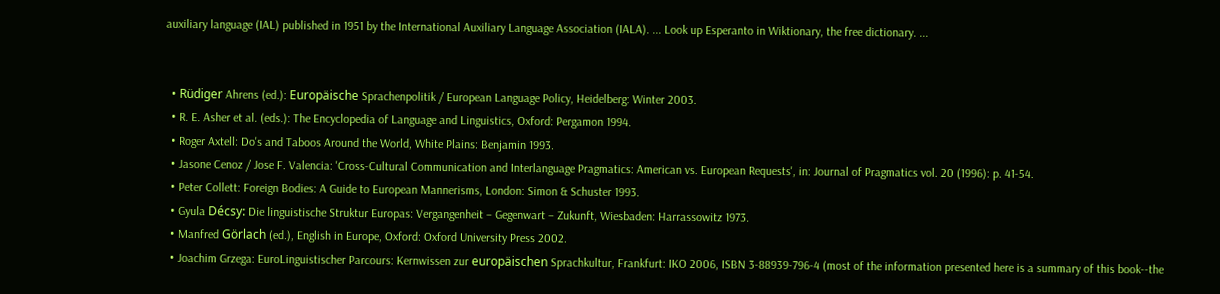auxiliary language (IAL) published in 1951 by the International Auxiliary Language Association (IALA). ... Look up Esperanto in Wiktionary, the free dictionary. ...


  • Rüdiger Ahrens (ed.): Europäische Sprachenpolitik / European Language Policy, Heidelberg: Winter 2003.
  • R. E. Asher et al. (eds.): The Encyclopedia of Language and Linguistics, Oxford: Pergamon 1994.
  • Roger Axtell: Do's and Taboos Around the World, White Plains: Benjamin 1993.
  • Jasone Cenoz / Jose F. Valencia: 'Cross-Cultural Communication and Interlanguage Pragmatics: American vs. European Requests', in: Journal of Pragmatics vol. 20 (1996): p. 41-54.
  • Peter Collett: Foreign Bodies: A Guide to European Mannerisms, London: Simon & Schuster 1993.
  • Gyula Décsy: Die linguistische Struktur Europas: Vergangenheit – Gegenwart – Zukunft, Wiesbaden: Harrassowitz 1973.
  • Manfred Görlach (ed.), English in Europe, Oxford: Oxford University Press 2002.
  • Joachim Grzega: EuroLinguistischer Parcours: Kernwissen zur europäischen Sprachkultur, Frankfurt: IKO 2006, ISBN 3-88939-796-4 (most of the information presented here is a summary of this book--the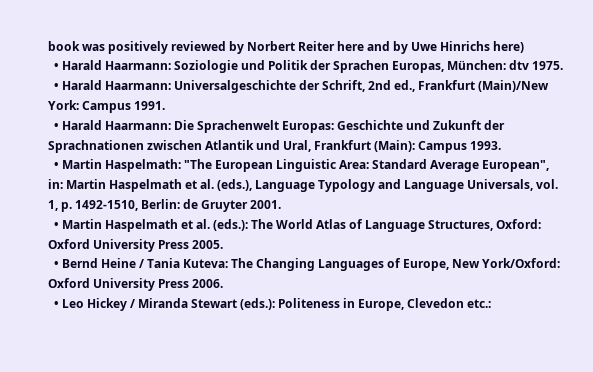book was positively reviewed by Norbert Reiter here and by Uwe Hinrichs here)
  • Harald Haarmann: Soziologie und Politik der Sprachen Europas, München: dtv 1975.
  • Harald Haarmann: Universalgeschichte der Schrift, 2nd ed., Frankfurt (Main)/New York: Campus 1991.
  • Harald Haarmann: Die Sprachenwelt Europas: Geschichte und Zukunft der Sprachnationen zwischen Atlantik und Ural, Frankfurt (Main): Campus 1993.
  • Martin Haspelmath: "The European Linguistic Area: Standard Average European", in: Martin Haspelmath et al. (eds.), Language Typology and Language Universals, vol. 1, p. 1492-1510, Berlin: de Gruyter 2001.
  • Martin Haspelmath et al. (eds.): The World Atlas of Language Structures, Oxford: Oxford University Press 2005.
  • Bernd Heine / Tania Kuteva: The Changing Languages of Europe, New York/Oxford: Oxford University Press 2006.
  • Leo Hickey / Miranda Stewart (eds.): Politeness in Europe, Clevedon etc.: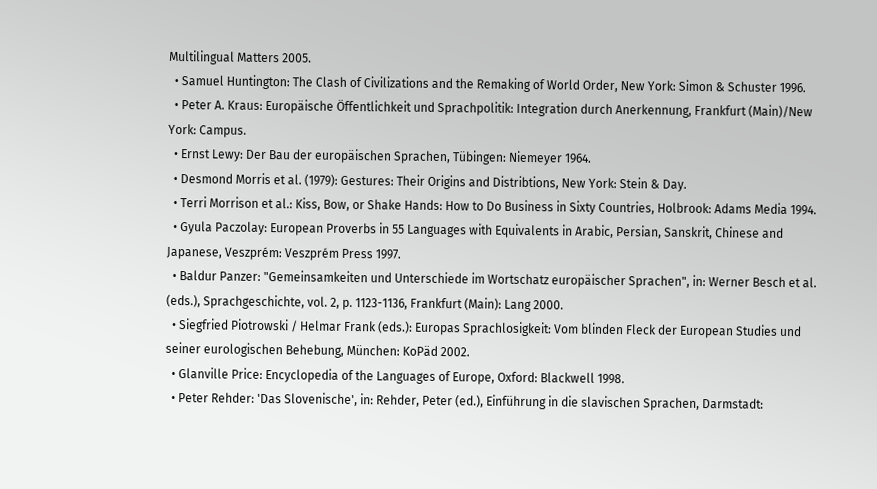Multilingual Matters 2005.
  • Samuel Huntington: The Clash of Civilizations and the Remaking of World Order, New York: Simon & Schuster 1996.
  • Peter A. Kraus: Europäische Öffentlichkeit und Sprachpolitik: Integration durch Anerkennung, Frankfurt (Main)/New York: Campus.
  • Ernst Lewy: Der Bau der europäischen Sprachen, Tübingen: Niemeyer 1964.
  • Desmond Morris et al. (1979): Gestures: Their Origins and Distribtions, New York: Stein & Day.
  • Terri Morrison et al.: Kiss, Bow, or Shake Hands: How to Do Business in Sixty Countries, Holbrook: Adams Media 1994.
  • Gyula Paczolay: European Proverbs in 55 Languages with Equivalents in Arabic, Persian, Sanskrit, Chinese and Japanese, Veszprém: Veszprém Press 1997.
  • Baldur Panzer: "Gemeinsamkeiten und Unterschiede im Wortschatz europäischer Sprachen", in: Werner Besch et al. (eds.), Sprachgeschichte, vol. 2, p. 1123-1136, Frankfurt (Main): Lang 2000.
  • Siegfried Piotrowski / Helmar Frank (eds.): Europas Sprachlosigkeit: Vom blinden Fleck der European Studies und seiner eurologischen Behebung, München: KoPäd 2002.
  • Glanville Price: Encyclopedia of the Languages of Europe, Oxford: Blackwell 1998.
  • Peter Rehder: 'Das Slovenische', in: Rehder, Peter (ed.), Einführung in die slavischen Sprachen, Darmstadt: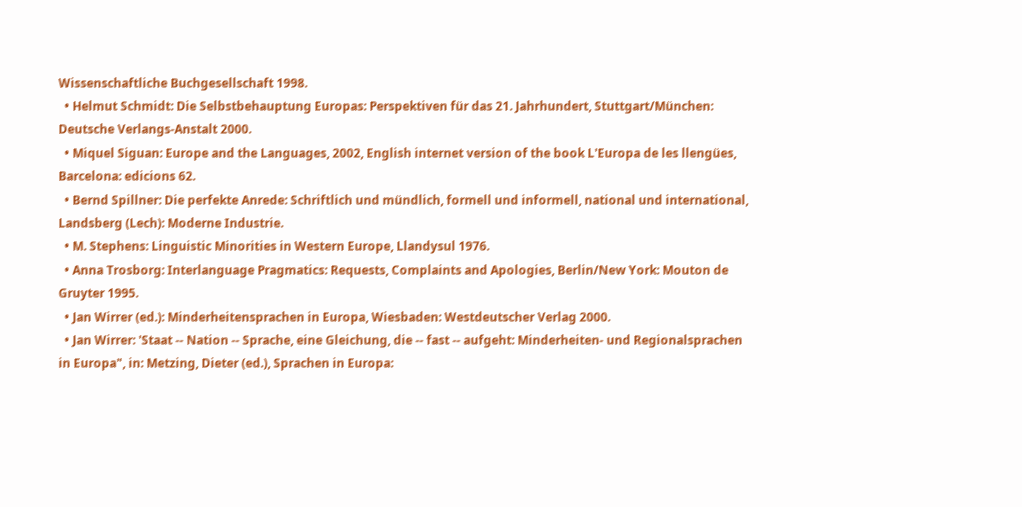Wissenschaftliche Buchgesellschaft 1998.
  • Helmut Schmidt: Die Selbstbehauptung Europas: Perspektiven für das 21. Jahrhundert, Stuttgart/München: Deutsche Verlangs-Anstalt 2000.
  • Miquel Siguan: Europe and the Languages, 2002, English internet version of the book L'Europa de les llengües, Barcelona: edicions 62.
  • Bernd Spillner: Die perfekte Anrede: Schriftlich und mündlich, formell und informell, national und international, Landsberg (Lech): Moderne Industrie.
  • M. Stephens: Linguistic Minorities in Western Europe, Llandysul 1976.
  • Anna Trosborg: Interlanguage Pragmatics: Requests, Complaints and Apologies, Berlin/New York: Mouton de Gruyter 1995.
  • Jan Wirrer (ed.): Minderheitensprachen in Europa, Wiesbaden: Westdeutscher Verlag 2000.
  • Jan Wirrer: 'Staat -- Nation -- Sprache, eine Gleichung, die -- fast -- aufgeht: Minderheiten- und Regionalsprachen in Europa", in: Metzing, Dieter (ed.), Sprachen in Europa: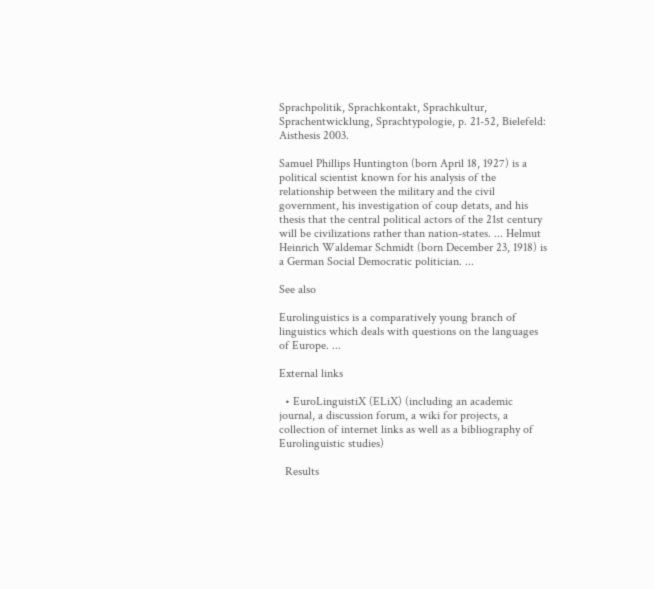Sprachpolitik, Sprachkontakt, Sprachkultur, Sprachentwicklung, Sprachtypologie, p. 21-52, Bielefeld: Aisthesis 2003.

Samuel Phillips Huntington (born April 18, 1927) is a political scientist known for his analysis of the relationship between the military and the civil government, his investigation of coup detats, and his thesis that the central political actors of the 21st century will be civilizations rather than nation-states. ... Helmut Heinrich Waldemar Schmidt (born December 23, 1918) is a German Social Democratic politician. ...

See also

Eurolinguistics is a comparatively young branch of linguistics which deals with questions on the languages of Europe. ...

External links

  • EuroLinguistiX (ELiX) (including an academic journal, a discussion forum, a wiki for projects, a collection of internet links as well as a bibliography of Eurolinguistic studies)

  Results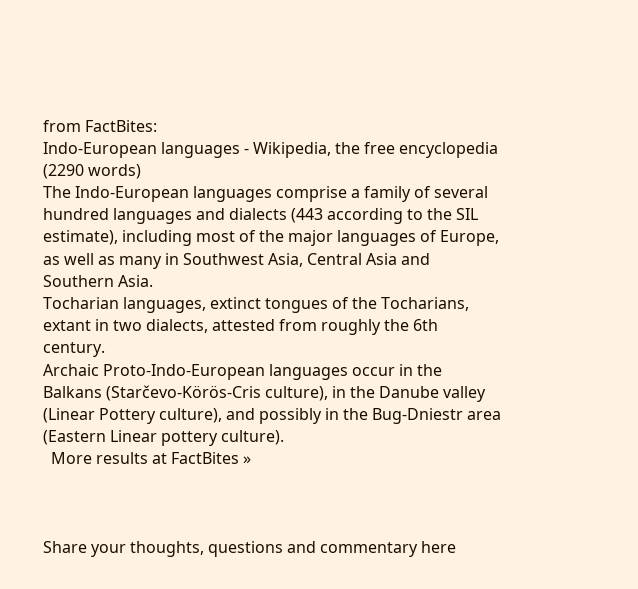from FactBites:
Indo-European languages - Wikipedia, the free encyclopedia (2290 words)
The Indo-European languages comprise a family of several hundred languages and dialects (443 according to the SIL estimate), including most of the major languages of Europe, as well as many in Southwest Asia, Central Asia and Southern Asia.
Tocharian languages, extinct tongues of the Tocharians, extant in two dialects, attested from roughly the 6th century.
Archaic Proto-Indo-European languages occur in the Balkans (Starčevo-Körös-Cris culture), in the Danube valley (Linear Pottery culture), and possibly in the Bug-Dniestr area (Eastern Linear pottery culture).
  More results at FactBites »



Share your thoughts, questions and commentary here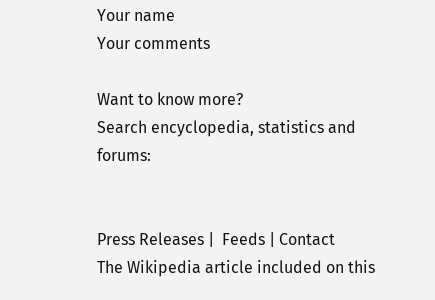Your name
Your comments

Want to know more?
Search encyclopedia, statistics and forums:


Press Releases |  Feeds | Contact
The Wikipedia article included on this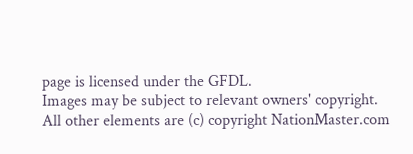page is licensed under the GFDL.
Images may be subject to relevant owners' copyright.
All other elements are (c) copyright NationMaster.com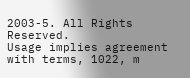2003-5. All Rights Reserved.
Usage implies agreement with terms, 1022, m